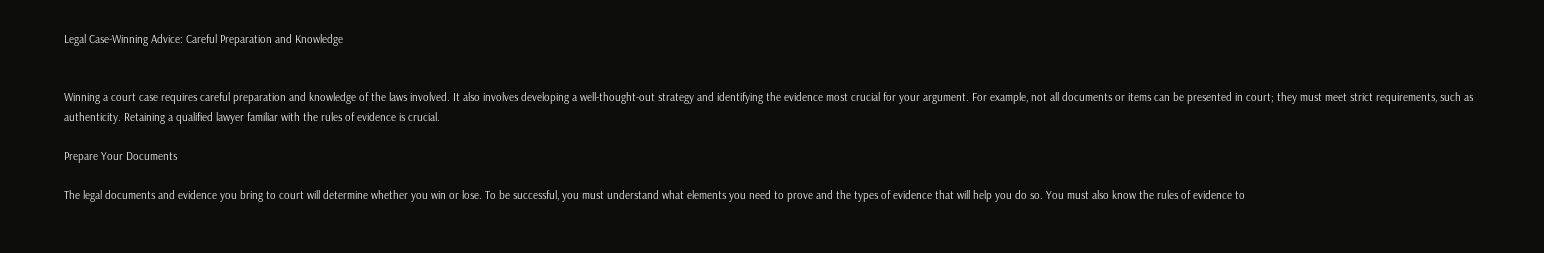Legal Case-Winning Advice: Careful Preparation and Knowledge


Winning a court case requires careful preparation and knowledge of the laws involved. It also involves developing a well-thought-out strategy and identifying the evidence most crucial for your argument. For example, not all documents or items can be presented in court; they must meet strict requirements, such as authenticity. Retaining a qualified lawyer familiar with the rules of evidence is crucial.

Prepare Your Documents

The legal documents and evidence you bring to court will determine whether you win or lose. To be successful, you must understand what elements you need to prove and the types of evidence that will help you do so. You must also know the rules of evidence to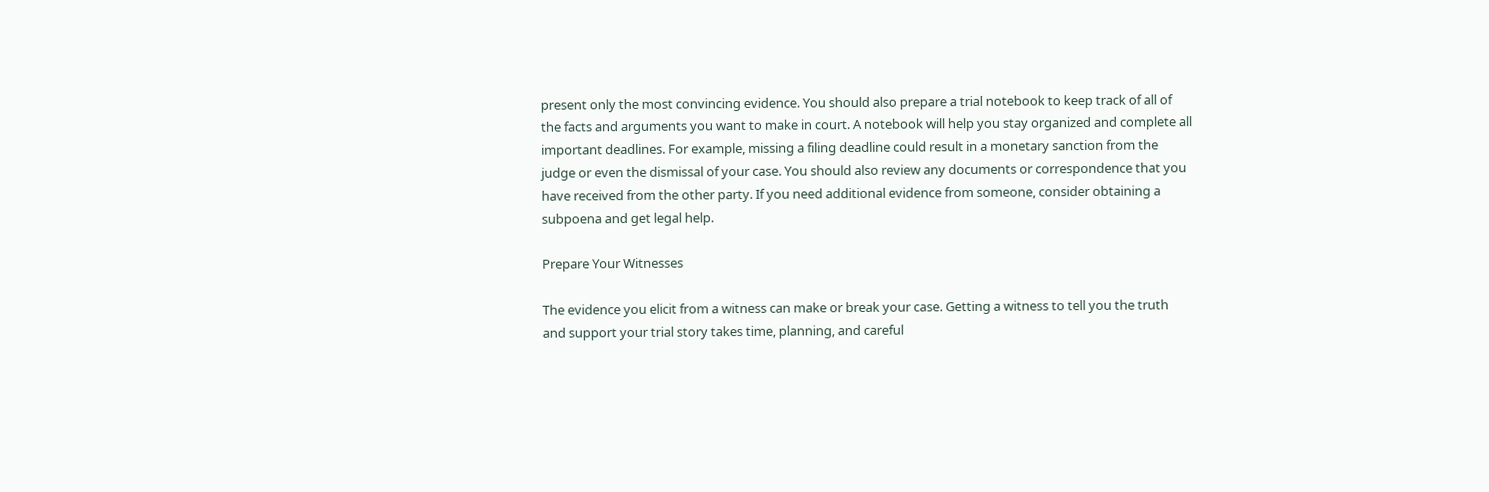present only the most convincing evidence. You should also prepare a trial notebook to keep track of all of the facts and arguments you want to make in court. A notebook will help you stay organized and complete all important deadlines. For example, missing a filing deadline could result in a monetary sanction from the judge or even the dismissal of your case. You should also review any documents or correspondence that you have received from the other party. If you need additional evidence from someone, consider obtaining a subpoena and get legal help.

Prepare Your Witnesses

The evidence you elicit from a witness can make or break your case. Getting a witness to tell you the truth and support your trial story takes time, planning, and careful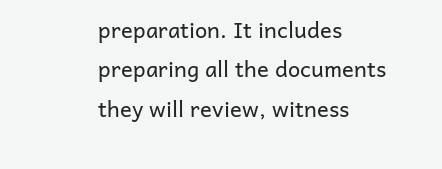preparation. It includes preparing all the documents they will review, witness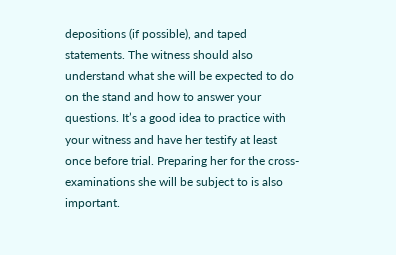depositions (if possible), and taped statements. The witness should also understand what she will be expected to do on the stand and how to answer your questions. It’s a good idea to practice with your witness and have her testify at least once before trial. Preparing her for the cross-examinations she will be subject to is also important.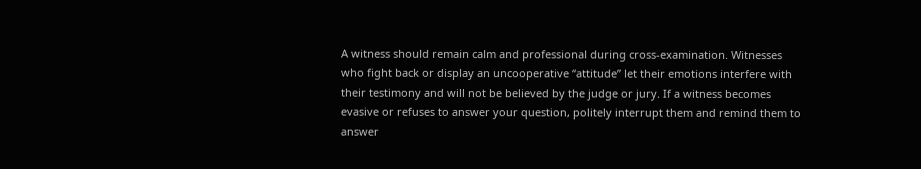A witness should remain calm and professional during cross-examination. Witnesses who fight back or display an uncooperative “attitude” let their emotions interfere with their testimony and will not be believed by the judge or jury. If a witness becomes evasive or refuses to answer your question, politely interrupt them and remind them to answer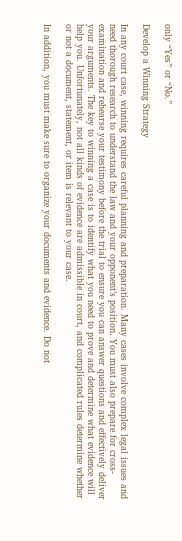only “Yes” or “No.”

Develop a Winning Strategy

In any court case, winning requires careful planning and preparation. Many cases involve complex legal issues and need thorough research to understand the law and your opponent’s position. You must also prepare for cross-examination and rehearse your testimony before the trial to ensure you can answer questions and effectively deliver your arguments. The key to winning a case is to identify what you need to prove and determine what evidence will help you. Unfortunately, not all kinds of evidence are admissible in court, and complicated rules determine whether or not a document, statement, or item is relevant to your case.

In addition, you must make sure to organize your documents and evidence. Do not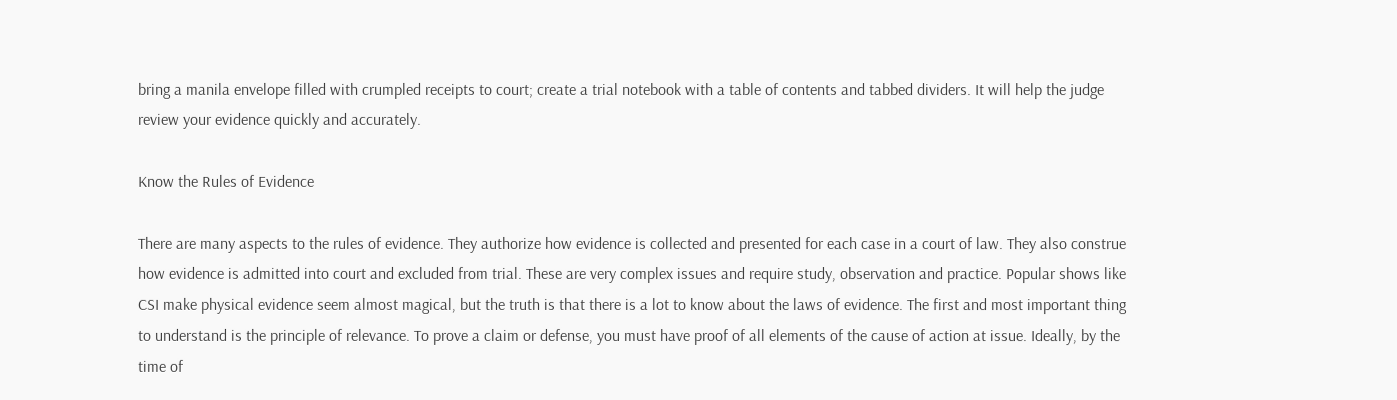bring a manila envelope filled with crumpled receipts to court; create a trial notebook with a table of contents and tabbed dividers. It will help the judge review your evidence quickly and accurately.

Know the Rules of Evidence

There are many aspects to the rules of evidence. They authorize how evidence is collected and presented for each case in a court of law. They also construe how evidence is admitted into court and excluded from trial. These are very complex issues and require study, observation and practice. Popular shows like CSI make physical evidence seem almost magical, but the truth is that there is a lot to know about the laws of evidence. The first and most important thing to understand is the principle of relevance. To prove a claim or defense, you must have proof of all elements of the cause of action at issue. Ideally, by the time of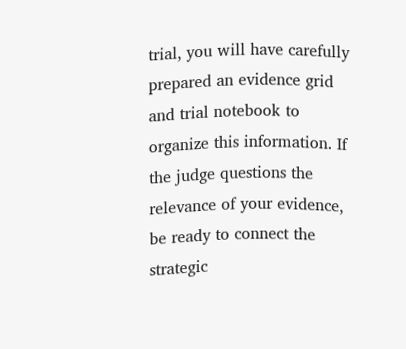trial, you will have carefully prepared an evidence grid and trial notebook to organize this information. If the judge questions the relevance of your evidence, be ready to connect the strategic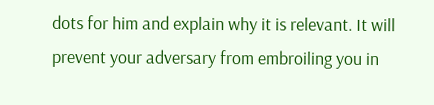dots for him and explain why it is relevant. It will prevent your adversary from embroiling you in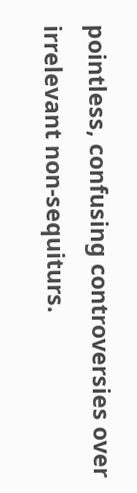pointless, confusing controversies over irrelevant non-sequiturs.